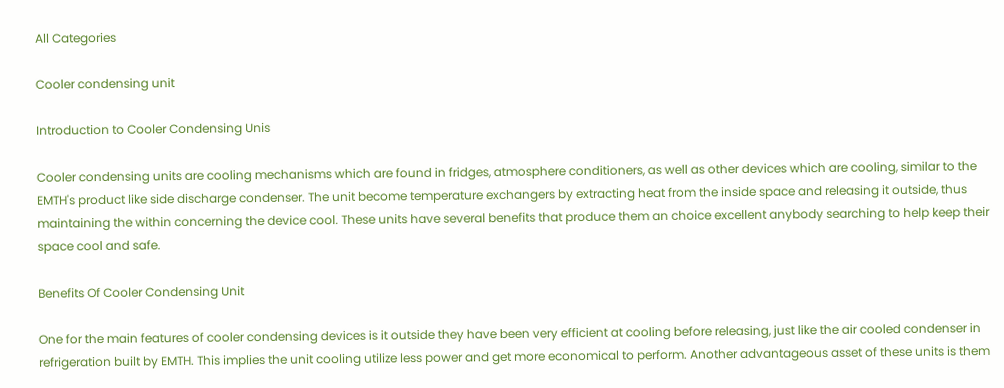All Categories

Cooler condensing unit

Introduction to Cooler Condensing Unis

Cooler condensing units are cooling mechanisms which are found in fridges, atmosphere conditioners, as well as other devices which are cooling, similar to the EMTH's product like side discharge condenser. The unit become temperature exchangers by extracting heat from the inside space and releasing it outside, thus maintaining the within concerning the device cool. These units have several benefits that produce them an choice excellent anybody searching to help keep their space cool and safe.

Benefits Of Cooler Condensing Unit

One for the main features of cooler condensing devices is it outside they have been very efficient at cooling before releasing, just like the air cooled condenser in refrigeration built by EMTH. This implies the unit cooling utilize less power and get more economical to perform. Another advantageous asset of these units is them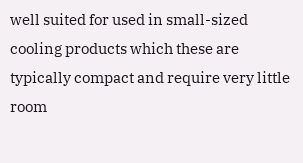well suited for used in small-sized cooling products which these are typically compact and require very little room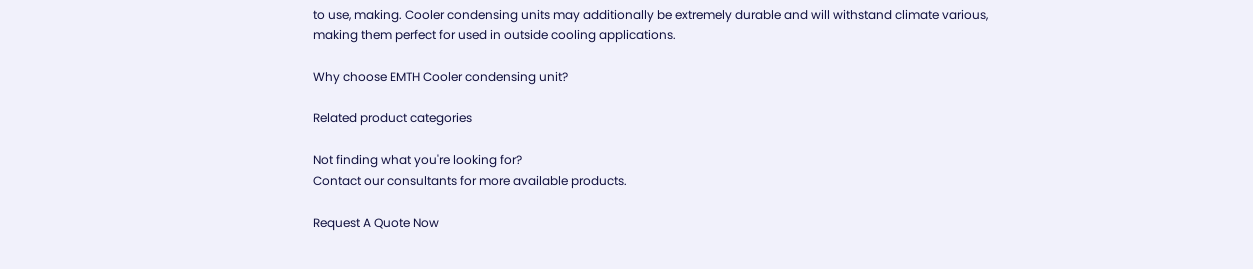to use, making. Cooler condensing units may additionally be extremely durable and will withstand climate various, making them perfect for used in outside cooling applications.

Why choose EMTH Cooler condensing unit?

Related product categories

Not finding what you're looking for?
Contact our consultants for more available products.

Request A Quote Now